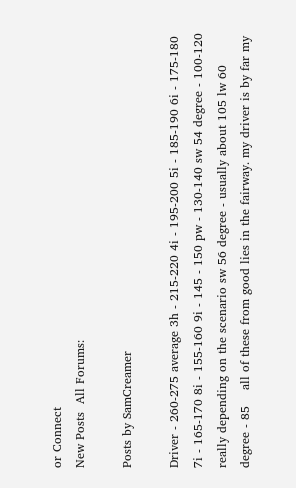or Connect
New Posts  All Forums:

Posts by SamCreamer

Driver - 260-275 average 3h - 215-220 4i - 195-200 5i - 185-190 6i - 175-180 7i - 165-170 8i - 155-160 9i - 145 - 150 pw - 130-140 sw 54 degree - 100-120 really depending on the scenario sw 56 degree - usually about 105 lw 60 degree - 85    all of these from good lies in the fairway. my driver is by far my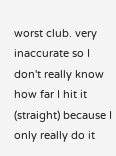worst club. very inaccurate so I don't really know how far I hit it (straight) because I only really do it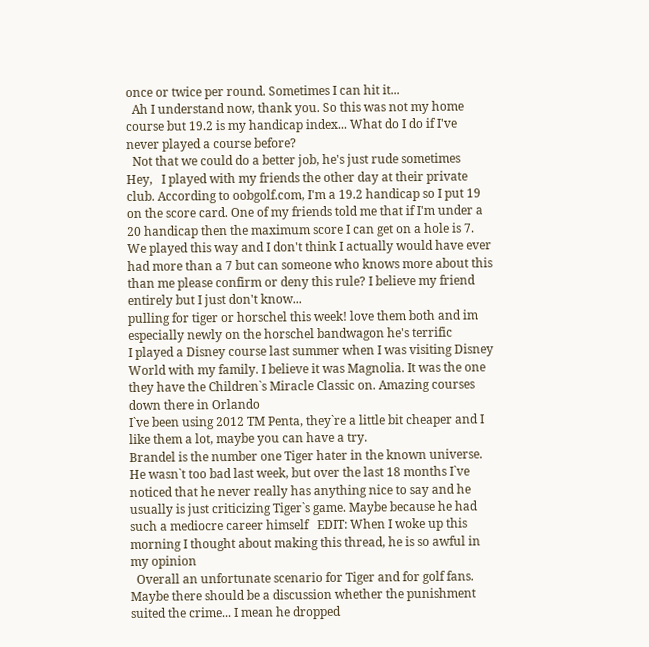once or twice per round. Sometimes I can hit it...
  Ah I understand now, thank you. So this was not my home course but 19.2 is my handicap index... What do I do if I've never played a course before?
  Not that we could do a better job, he's just rude sometimes
Hey,   I played with my friends the other day at their private club. According to oobgolf.com, I'm a 19.2 handicap so I put 19 on the score card. One of my friends told me that if I'm under a 20 handicap then the maximum score I can get on a hole is 7. We played this way and I don't think I actually would have ever had more than a 7 but can someone who knows more about this than me please confirm or deny this rule? I believe my friend entirely but I just don't know...
pulling for tiger or horschel this week! love them both and im especially newly on the horschel bandwagon he's terrific
I played a Disney course last summer when I was visiting Disney World with my family. I believe it was Magnolia. It was the one they have the Children`s Miracle Classic on. Amazing courses down there in Orlando
I`ve been using 2012 TM Penta, they`re a little bit cheaper and I like them a lot, maybe you can have a try.
Brandel is the number one Tiger hater in the known universe. He wasn`t too bad last week, but over the last 18 months I`ve noticed that he never really has anything nice to say and he usually is just criticizing Tiger`s game. Maybe because he had such a mediocre career himself   EDIT: When I woke up this morning I thought about making this thread, he is so awful in my opinion
  Overall an unfortunate scenario for Tiger and for golf fans. Maybe there should be a discussion whether the punishment suited the crime... I mean he dropped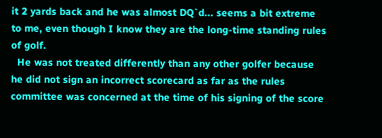it 2 yards back and he was almost DQ`d... seems a bit extreme to me, even though I know they are the long-time standing rules of golf.
  He was not treated differently than any other golfer because he did not sign an incorrect scorecard as far as the rules committee was concerned at the time of his signing of the score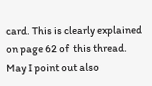card. This is clearly explained on page 62 of  this thread. May I point out also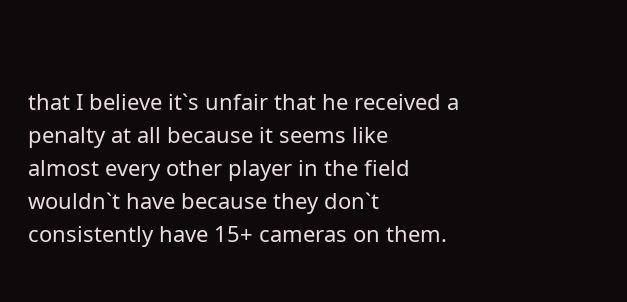that I believe it`s unfair that he received a penalty at all because it seems like almost every other player in the field wouldn`t have because they don`t consistently have 15+ cameras on them.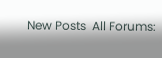New Posts  All Forums: